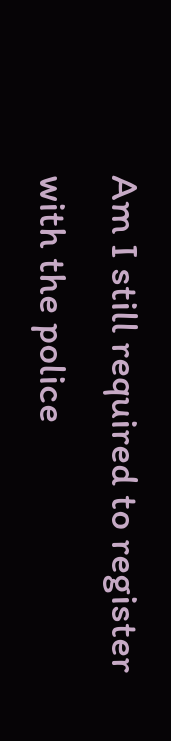Am I still required to register with the police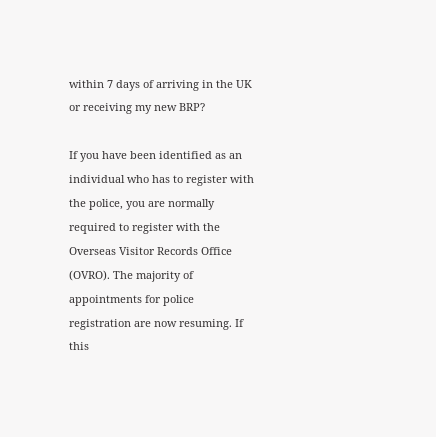within 7 days of arriving in the UK or receiving my new BRP?

If you have been identified as an individual who has to register with the police, you are normally required to register with the Overseas Visitor Records Office (OVRO). The majority of appointments for police registration are now resuming. If this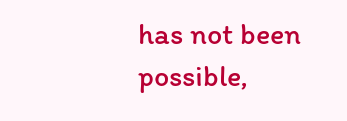has not been possible,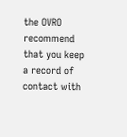the OVRO recommend that you keep a record of contact with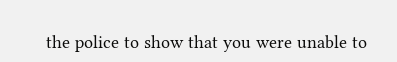the police to show that you were unable to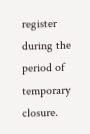register during the period of temporary closure.